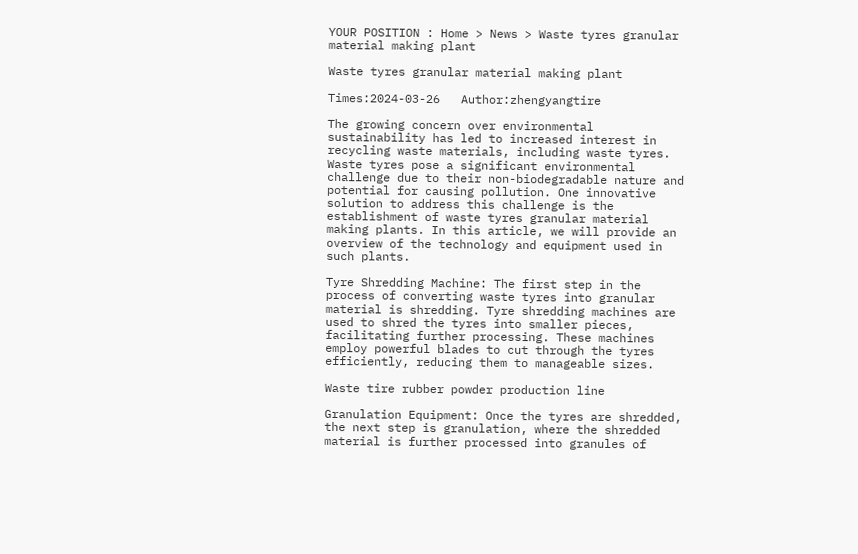YOUR POSITION : Home > News > Waste tyres granular material making plant

Waste tyres granular material making plant

Times:2024-03-26   Author:zhengyangtire

The growing concern over environmental sustainability has led to increased interest in recycling waste materials, including waste tyres. Waste tyres pose a significant environmental challenge due to their non-biodegradable nature and potential for causing pollution. One innovative solution to address this challenge is the establishment of waste tyres granular material making plants. In this article, we will provide an overview of the technology and equipment used in such plants.

Tyre Shredding Machine: The first step in the process of converting waste tyres into granular material is shredding. Tyre shredding machines are used to shred the tyres into smaller pieces, facilitating further processing. These machines employ powerful blades to cut through the tyres efficiently, reducing them to manageable sizes.

Waste tire rubber powder production line

Granulation Equipment: Once the tyres are shredded, the next step is granulation, where the shredded material is further processed into granules of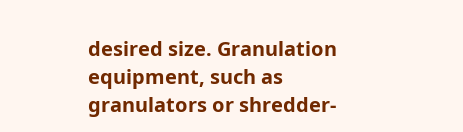desired size. Granulation equipment, such as granulators or shredder-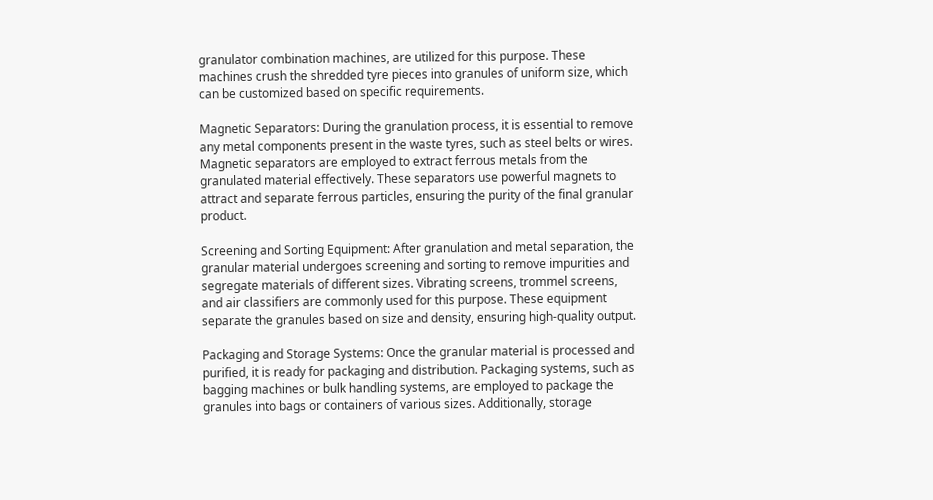granulator combination machines, are utilized for this purpose. These machines crush the shredded tyre pieces into granules of uniform size, which can be customized based on specific requirements.

Magnetic Separators: During the granulation process, it is essential to remove any metal components present in the waste tyres, such as steel belts or wires. Magnetic separators are employed to extract ferrous metals from the granulated material effectively. These separators use powerful magnets to attract and separate ferrous particles, ensuring the purity of the final granular product.

Screening and Sorting Equipment: After granulation and metal separation, the granular material undergoes screening and sorting to remove impurities and segregate materials of different sizes. Vibrating screens, trommel screens, and air classifiers are commonly used for this purpose. These equipment separate the granules based on size and density, ensuring high-quality output.

Packaging and Storage Systems: Once the granular material is processed and purified, it is ready for packaging and distribution. Packaging systems, such as bagging machines or bulk handling systems, are employed to package the granules into bags or containers of various sizes. Additionally, storage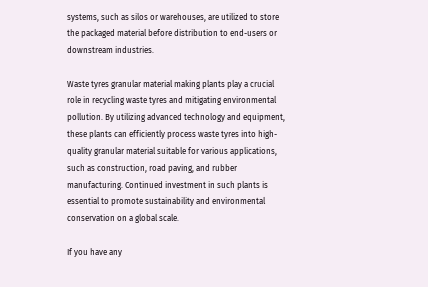systems, such as silos or warehouses, are utilized to store the packaged material before distribution to end-users or downstream industries.

Waste tyres granular material making plants play a crucial role in recycling waste tyres and mitigating environmental pollution. By utilizing advanced technology and equipment, these plants can efficiently process waste tyres into high-quality granular material suitable for various applications, such as construction, road paving, and rubber manufacturing. Continued investment in such plants is essential to promote sustainability and environmental conservation on a global scale.

If you have any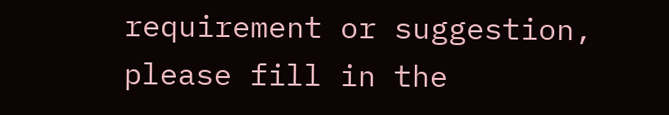requirement or suggestion, please fill in the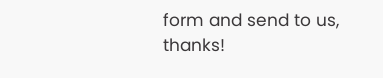form and send to us, thanks!